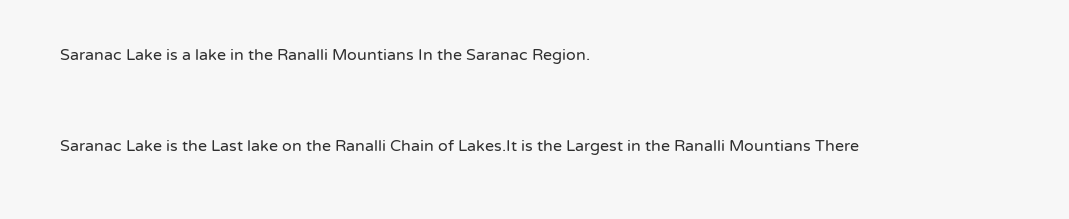Saranac Lake is a lake in the Ranalli Mountians In the Saranac Region.


Saranac Lake is the Last lake on the Ranalli Chain of Lakes.It is the Largest in the Ranalli Mountians There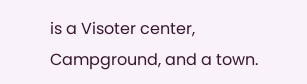is a Visoter center, Campground, and a town.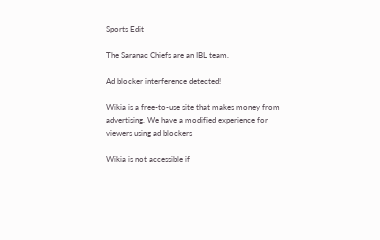Sports Edit

The Saranac Chiefs are an IBL team.

Ad blocker interference detected!

Wikia is a free-to-use site that makes money from advertising. We have a modified experience for viewers using ad blockers

Wikia is not accessible if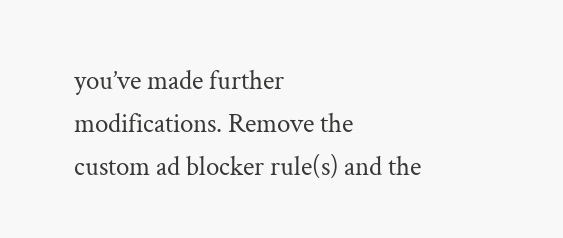you’ve made further modifications. Remove the custom ad blocker rule(s) and the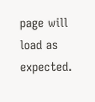page will load as expected.